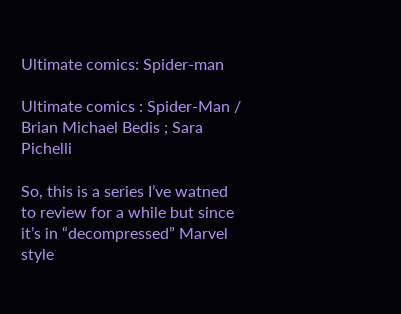Ultimate comics: Spider-man

Ultimate comics : Spider-Man / Brian Michael Bedis ; Sara Pichelli

So, this is a series I’ve watned to review for a while but since it’s in “decompressed” Marvel style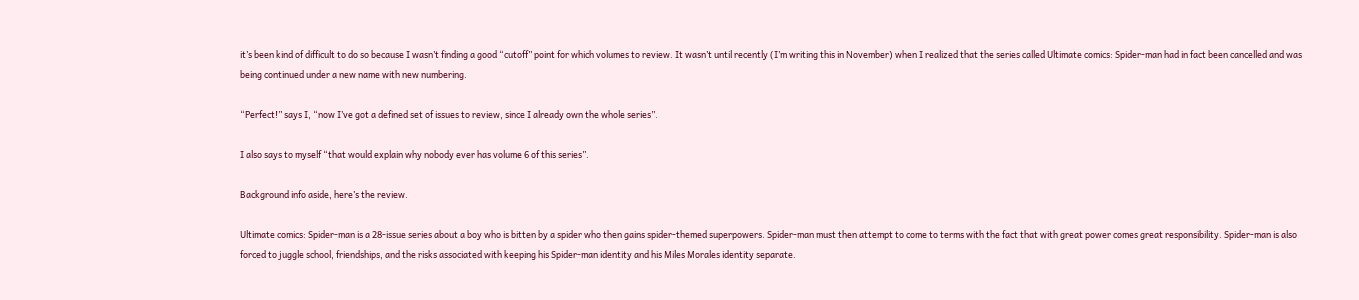it’s been kind of difficult to do so because I wasn’t finding a good “cutoff” point for which volumes to review. It wasn’t until recently (I’m writing this in November) when I realized that the series called Ultimate comics: Spider-man had in fact been cancelled and was being continued under a new name with new numbering.

“Perfect!” says I, “now I’ve got a defined set of issues to review, since I already own the whole series”.

I also says to myself “that would explain why nobody ever has volume 6 of this series”.

Background info aside, here’s the review.

Ultimate comics: Spider-man is a 28-issue series about a boy who is bitten by a spider who then gains spider-themed superpowers. Spider-man must then attempt to come to terms with the fact that with great power comes great responsibility. Spider-man is also forced to juggle school, friendships, and the risks associated with keeping his Spider-man identity and his Miles Morales identity separate.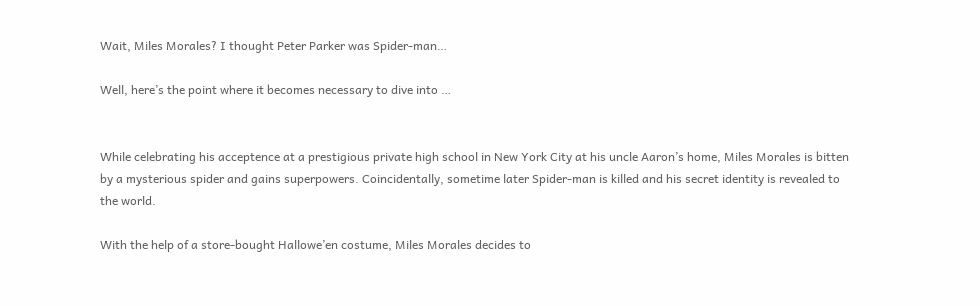Wait, Miles Morales? I thought Peter Parker was Spider-man…

Well, here’s the point where it becomes necessary to dive into …


While celebrating his acceptence at a prestigious private high school in New York City at his uncle Aaron’s home, Miles Morales is bitten by a mysterious spider and gains superpowers. Coincidentally, sometime later Spider-man is killed and his secret identity is revealed to the world.

With the help of a store-bought Hallowe’en costume, Miles Morales decides to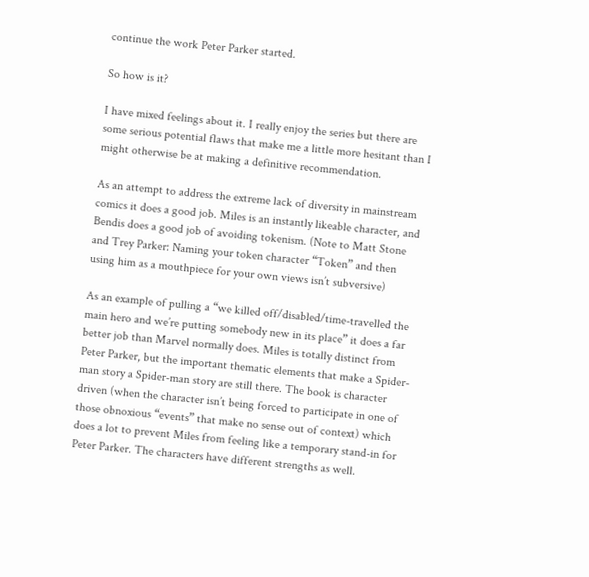continue the work Peter Parker started.

So how is it?

I have mixed feelings about it. I really enjoy the series but there are some serious potential flaws that make me a little more hesitant than I might otherwise be at making a definitive recommendation.

As an attempt to address the extreme lack of diversity in mainstream comics it does a good job. Miles is an instantly likeable character, and Bendis does a good job of avoiding tokenism. (Note to Matt Stone and Trey Parker: Naming your token character “Token” and then using him as a mouthpiece for your own views isn’t subversive)

As an example of pulling a “we killed off/disabled/time-travelled the main hero and we’re putting somebody new in its place” it does a far better job than Marvel normally does. Miles is totally distinct from Peter Parker, but the important thematic elements that make a Spider-man story a Spider-man story are still there. The book is character driven (when the character isn’t being forced to participate in one of those obnoxious “events” that make no sense out of context) which does a lot to prevent Miles from feeling like a temporary stand-in for Peter Parker. The characters have different strengths as well.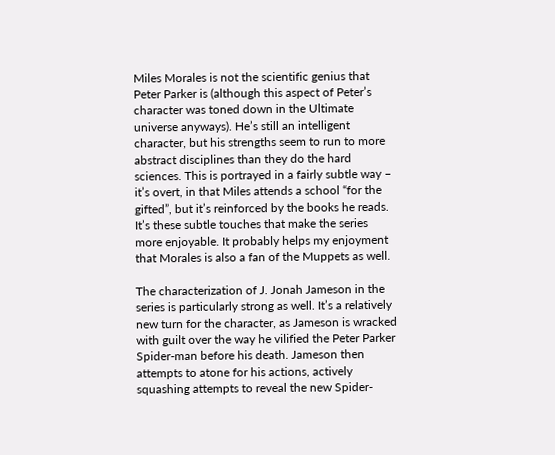Miles Morales is not the scientific genius that Peter Parker is (although this aspect of Peter’s character was toned down in the Ultimate universe anyways). He’s still an intelligent character, but his strengths seem to run to more abstract disciplines than they do the hard sciences. This is portrayed in a fairly subtle way – it’s overt, in that Miles attends a school “for the gifted”, but it’s reinforced by the books he reads. It’s these subtle touches that make the series more enjoyable. It probably helps my enjoyment that Morales is also a fan of the Muppets as well.

The characterization of J. Jonah Jameson in the series is particularly strong as well. It’s a relatively new turn for the character, as Jameson is wracked with guilt over the way he vilified the Peter Parker Spider-man before his death. Jameson then attempts to atone for his actions, actively squashing attempts to reveal the new Spider-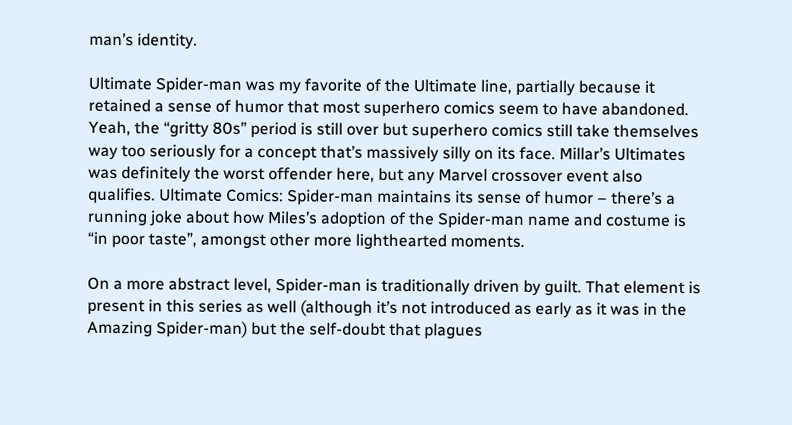man’s identity.

Ultimate Spider-man was my favorite of the Ultimate line, partially because it retained a sense of humor that most superhero comics seem to have abandoned. Yeah, the “gritty 80s” period is still over but superhero comics still take themselves way too seriously for a concept that’s massively silly on its face. Millar’s Ultimates was definitely the worst offender here, but any Marvel crossover event also qualifies. Ultimate Comics: Spider-man maintains its sense of humor – there’s a running joke about how Miles’s adoption of the Spider-man name and costume is “in poor taste”, amongst other more lighthearted moments.

On a more abstract level, Spider-man is traditionally driven by guilt. That element is present in this series as well (although it’s not introduced as early as it was in the Amazing Spider-man) but the self-doubt that plagues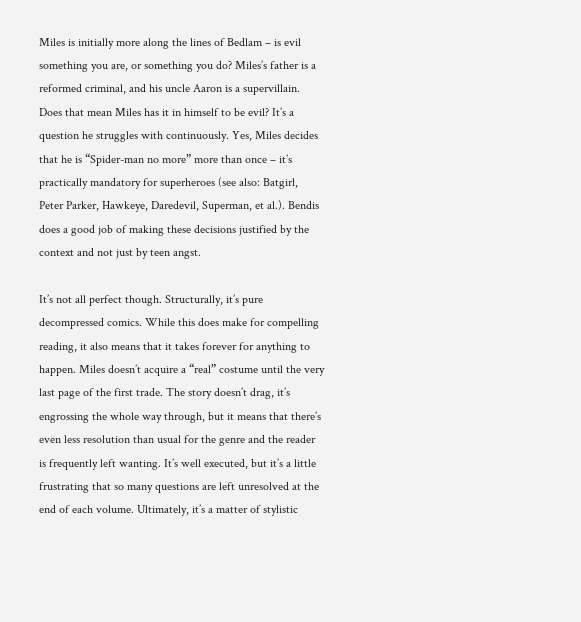Miles is initially more along the lines of Bedlam – is evil something you are, or something you do? Miles’s father is a reformed criminal, and his uncle Aaron is a supervillain. Does that mean Miles has it in himself to be evil? It’s a question he struggles with continuously. Yes, Miles decides that he is “Spider-man no more” more than once – it’s practically mandatory for superheroes (see also: Batgirl, Peter Parker, Hawkeye, Daredevil, Superman, et al.). Bendis does a good job of making these decisions justified by the context and not just by teen angst.

It’s not all perfect though. Structurally, it’s pure decompressed comics. While this does make for compelling reading, it also means that it takes forever for anything to happen. Miles doesn’t acquire a “real” costume until the very last page of the first trade. The story doesn’t drag, it’s engrossing the whole way through, but it means that there’s even less resolution than usual for the genre and the reader is frequently left wanting. It’s well executed, but it’s a little frustrating that so many questions are left unresolved at the end of each volume. Ultimately, it’s a matter of stylistic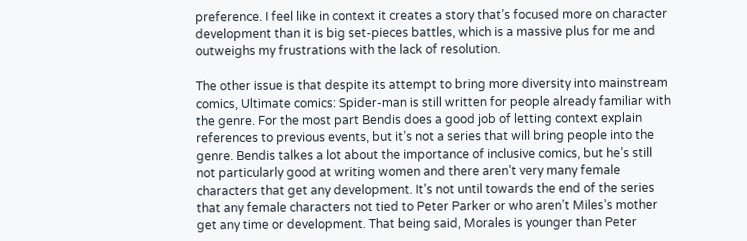preference. I feel like in context it creates a story that’s focused more on character development than it is big set-pieces battles, which is a massive plus for me and outweighs my frustrations with the lack of resolution.

The other issue is that despite its attempt to bring more diversity into mainstream comics, Ultimate comics: Spider-man is still written for people already familiar with the genre. For the most part Bendis does a good job of letting context explain references to previous events, but it’s not a series that will bring people into the genre. Bendis talkes a lot about the importance of inclusive comics, but he’s still not particularly good at writing women and there aren’t very many female characters that get any development. It’s not until towards the end of the series that any female characters not tied to Peter Parker or who aren’t Miles’s mother get any time or development. That being said, Morales is younger than Peter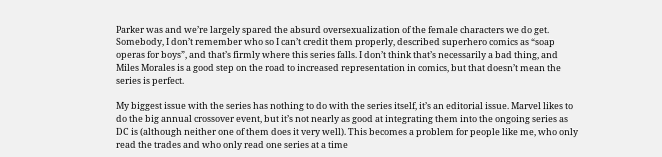Parker was and we’re largely spared the absurd oversexualization of the female characters we do get. Somebody, I don’t remember who so I can’t credit them properly, described superhero comics as “soap operas for boys”, and that’s firmly where this series falls. I don’t think that’s necessarily a bad thing, and Miles Morales is a good step on the road to increased representation in comics, but that doesn’t mean the series is perfect.

My biggest issue with the series has nothing to do with the series itself, it’s an editorial issue. Marvel likes to do the big annual crossover event, but it’s not nearly as good at integrating them into the ongoing series as DC is (although neither one of them does it very well). This becomes a problem for people like me, who only read the trades and who only read one series at a time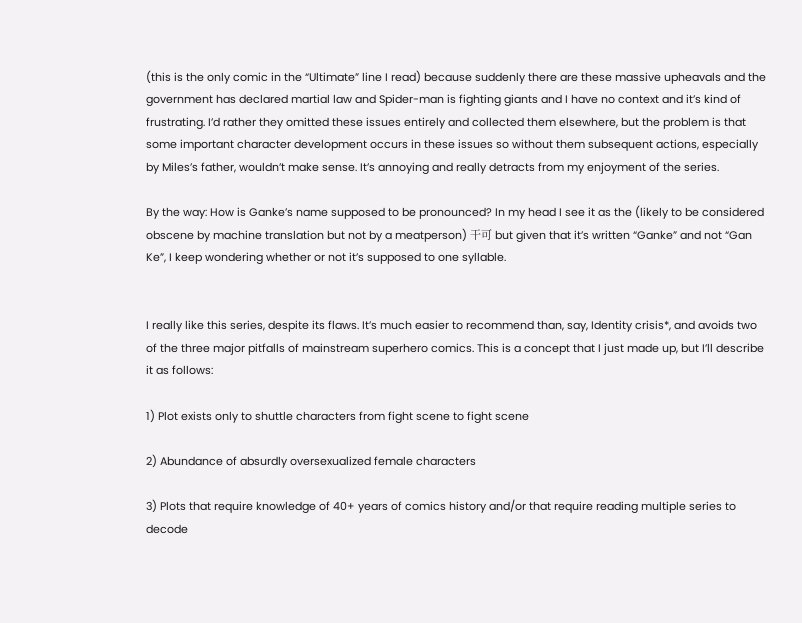(this is the only comic in the “Ultimate” line I read) because suddenly there are these massive upheavals and the government has declared martial law and Spider-man is fighting giants and I have no context and it’s kind of frustrating. I’d rather they omitted these issues entirely and collected them elsewhere, but the problem is that some important character development occurs in these issues so without them subsequent actions, especially by Miles’s father, wouldn’t make sense. It’s annoying and really detracts from my enjoyment of the series.

By the way: How is Ganke’s name supposed to be pronounced? In my head I see it as the (likely to be considered obscene by machine translation but not by a meatperson) 干可 but given that it’s written “Ganke” and not “Gan Ke”, I keep wondering whether or not it’s supposed to one syllable.


I really like this series, despite its flaws. It’s much easier to recommend than, say, Identity crisis*, and avoids two of the three major pitfalls of mainstream superhero comics. This is a concept that I just made up, but I’ll describe it as follows:

1) Plot exists only to shuttle characters from fight scene to fight scene

2) Abundance of absurdly oversexualized female characters

3) Plots that require knowledge of 40+ years of comics history and/or that require reading multiple series to decode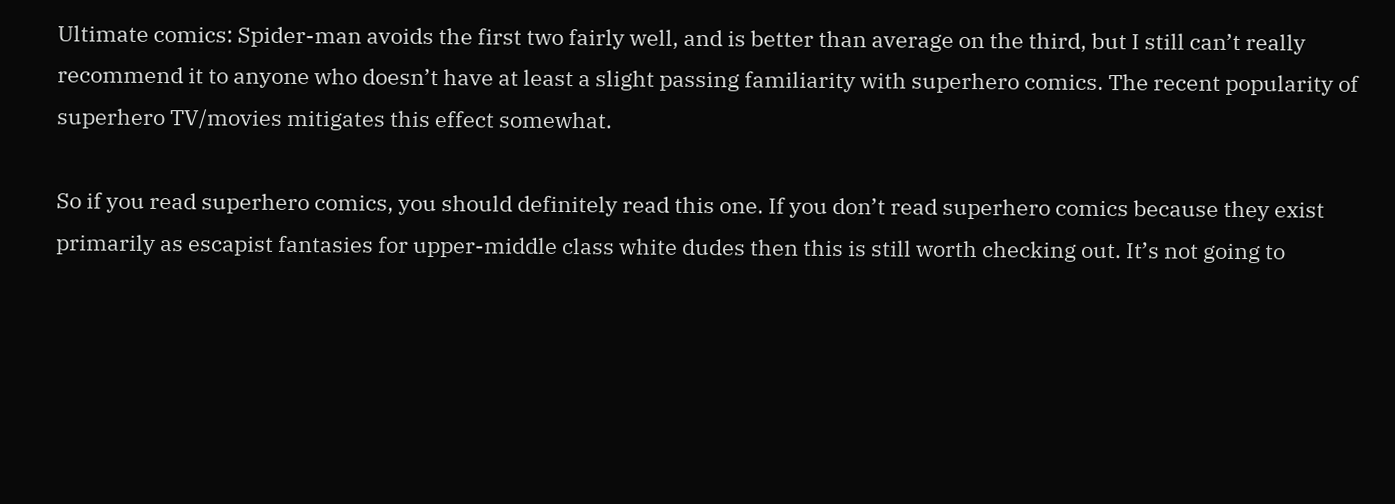Ultimate comics: Spider-man avoids the first two fairly well, and is better than average on the third, but I still can’t really recommend it to anyone who doesn’t have at least a slight passing familiarity with superhero comics. The recent popularity of superhero TV/movies mitigates this effect somewhat.

So if you read superhero comics, you should definitely read this one. If you don’t read superhero comics because they exist primarily as escapist fantasies for upper-middle class white dudes then this is still worth checking out. It’s not going to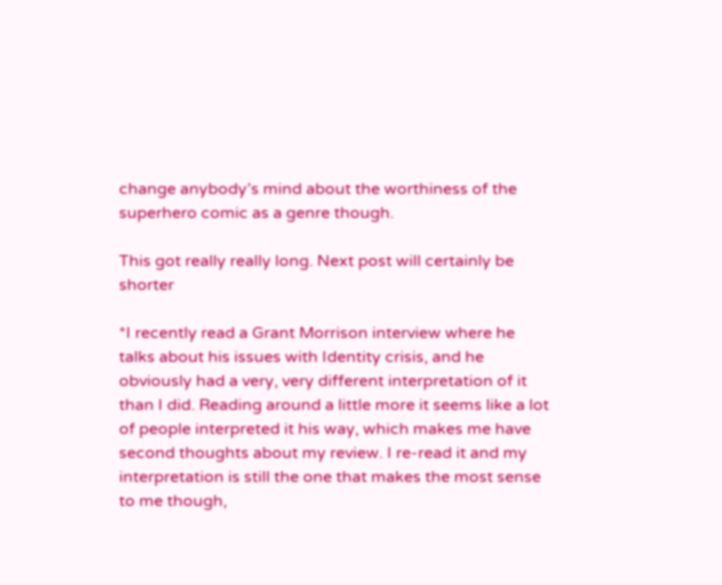change anybody’s mind about the worthiness of the superhero comic as a genre though.

This got really really long. Next post will certainly be shorter

*I recently read a Grant Morrison interview where he talks about his issues with Identity crisis, and he obviously had a very, very different interpretation of it than I did. Reading around a little more it seems like a lot of people interpreted it his way, which makes me have second thoughts about my review. I re-read it and my interpretation is still the one that makes the most sense to me though,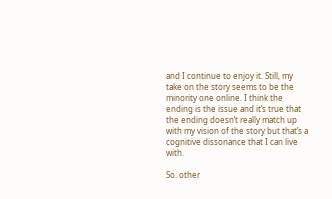and I continue to enjoy it. Still, my take on the story seems to be the minority one online. I think the ending is the issue and it’s true that the ending doesn’t really match up with my vision of the story but that’s a cognitive dissonance that I can live with.

So. other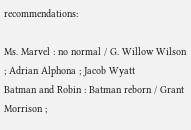recommendations:

Ms. Marvel : no normal / G. Willow Wilson ; Adrian Alphona ; Jacob Wyatt
Batman and Robin : Batman reborn / Grant Morrison ;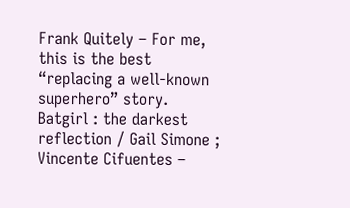Frank Quitely – For me, this is the best “replacing a well-known superhero” story.
Batgirl : the darkest reflection / Gail Simone ; Vincente Cifuentes –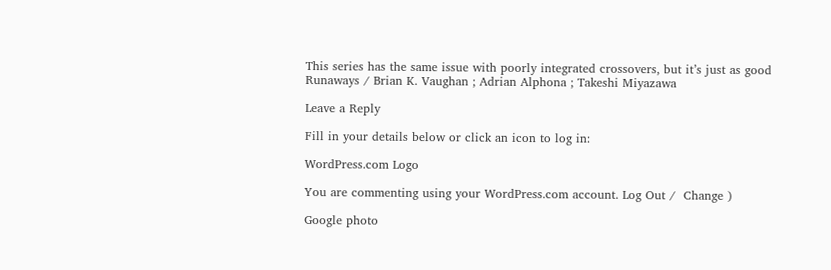This series has the same issue with poorly integrated crossovers, but it’s just as good
Runaways / Brian K. Vaughan ; Adrian Alphona ; Takeshi Miyazawa

Leave a Reply

Fill in your details below or click an icon to log in:

WordPress.com Logo

You are commenting using your WordPress.com account. Log Out /  Change )

Google photo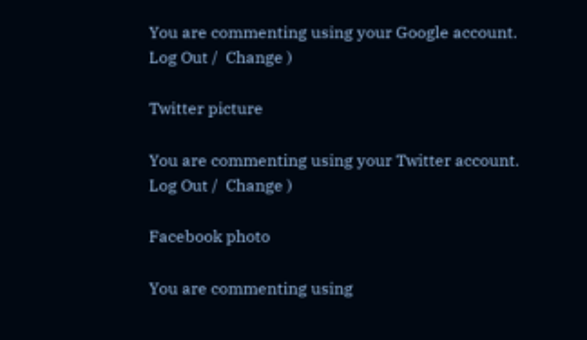You are commenting using your Google account. Log Out /  Change )

Twitter picture

You are commenting using your Twitter account. Log Out /  Change )

Facebook photo

You are commenting using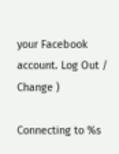your Facebook account. Log Out /  Change )

Connecting to %s